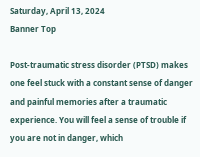Saturday, April 13, 2024
Banner Top

Post-traumatic stress disorder (PTSD) makes one feel stuck with a constant sense of danger and painful memories after a traumatic experience. You will feel a sense of trouble if you are not in danger, which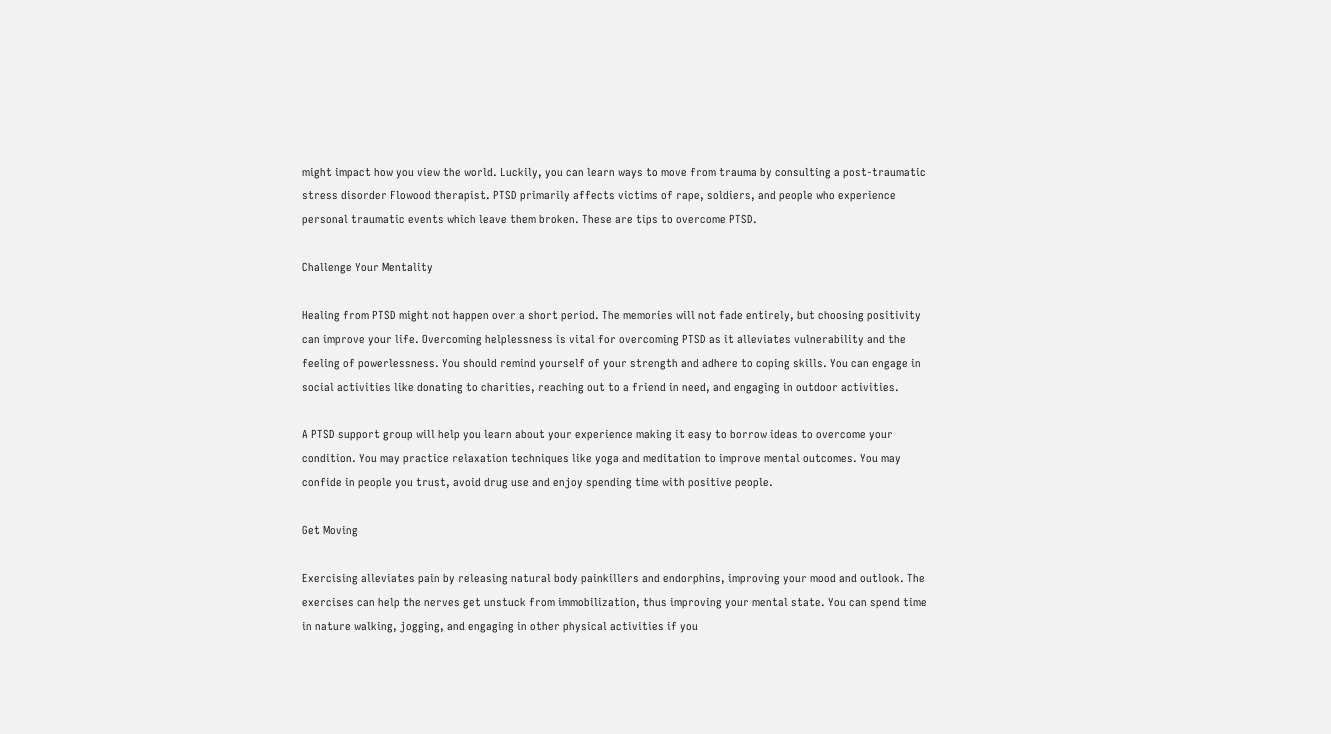might impact how you view the world. Luckily, you can learn ways to move from trauma by consulting a post-traumatic stress disorder Flowood therapist. PTSD primarily affects victims of rape, soldiers, and people who experience personal traumatic events which leave them broken. These are tips to overcome PTSD.

Challenge Your Mentality

Healing from PTSD might not happen over a short period. The memories will not fade entirely, but choosing positivity can improve your life. Overcoming helplessness is vital for overcoming PTSD as it alleviates vulnerability and the feeling of powerlessness. You should remind yourself of your strength and adhere to coping skills. You can engage in social activities like donating to charities, reaching out to a friend in need, and engaging in outdoor activities.

A PTSD support group will help you learn about your experience making it easy to borrow ideas to overcome your condition. You may practice relaxation techniques like yoga and meditation to improve mental outcomes. You may confide in people you trust, avoid drug use and enjoy spending time with positive people.

Get Moving

Exercising alleviates pain by releasing natural body painkillers and endorphins, improving your mood and outlook. The exercises can help the nerves get unstuck from immobilization, thus improving your mental state. You can spend time in nature walking, jogging, and engaging in other physical activities if you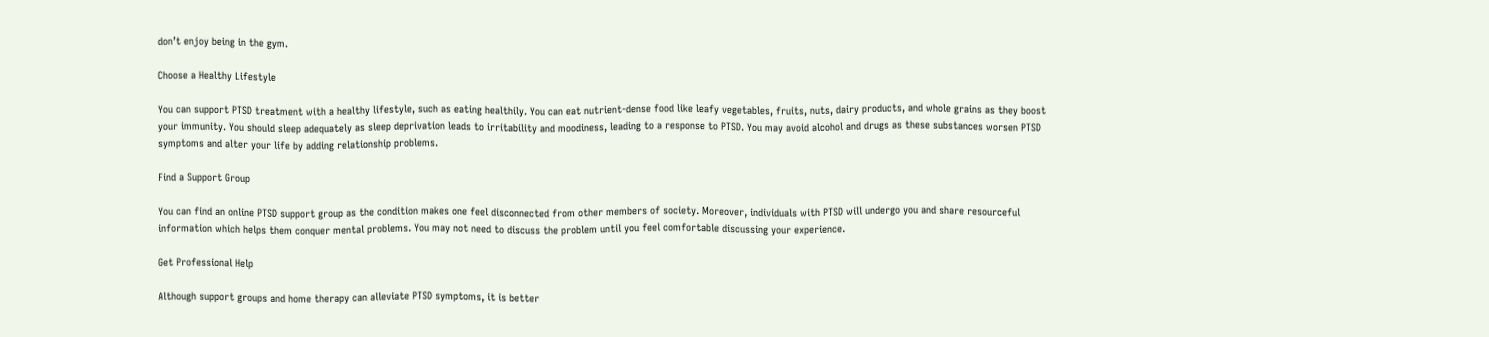don’t enjoy being in the gym.

Choose a Healthy Lifestyle

You can support PTSD treatment with a healthy lifestyle, such as eating healthily. You can eat nutrient-dense food like leafy vegetables, fruits, nuts, dairy products, and whole grains as they boost your immunity. You should sleep adequately as sleep deprivation leads to irritability and moodiness, leading to a response to PTSD. You may avoid alcohol and drugs as these substances worsen PTSD symptoms and alter your life by adding relationship problems.

Find a Support Group

You can find an online PTSD support group as the condition makes one feel disconnected from other members of society. Moreover, individuals with PTSD will undergo you and share resourceful information which helps them conquer mental problems. You may not need to discuss the problem until you feel comfortable discussing your experience.

Get Professional Help

Although support groups and home therapy can alleviate PTSD symptoms, it is better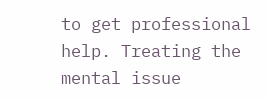to get professional help. Treating the mental issue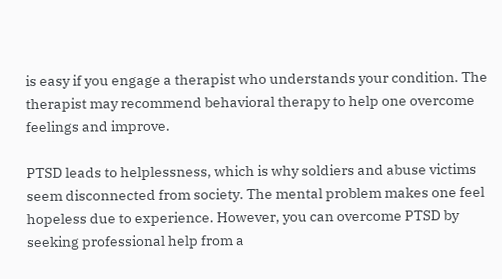is easy if you engage a therapist who understands your condition. The therapist may recommend behavioral therapy to help one overcome feelings and improve.

PTSD leads to helplessness, which is why soldiers and abuse victims seem disconnected from society. The mental problem makes one feel hopeless due to experience. However, you can overcome PTSD by seeking professional help from a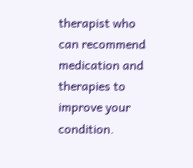therapist who can recommend medication and therapies to improve your condition.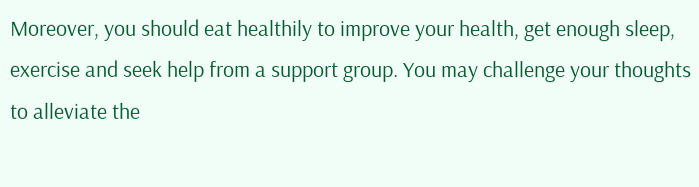Moreover, you should eat healthily to improve your health, get enough sleep, exercise and seek help from a support group. You may challenge your thoughts to alleviate the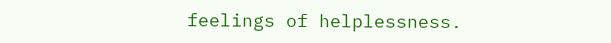feelings of helplessness.